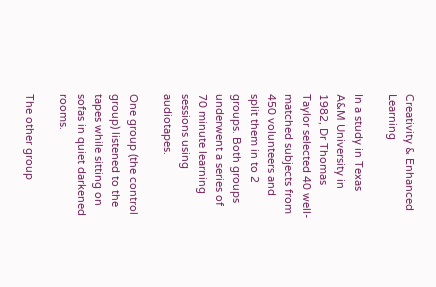Creativity & Enhanced Learning

In a study in Texas A&M University in 1982, Dr Thomas Taylor selected 40 well-matched subjects from 450 volunteers and split them in to 2 groups. Both groups underwent a series of 70 minute learning sessions using audiotapes.

One group (the control group) listened to the tapes while sitting on sofas in quiet darkened rooms.

The other group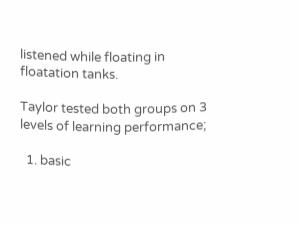listened while floating in floatation tanks.

Taylor tested both groups on 3 levels of learning performance;

  1. basic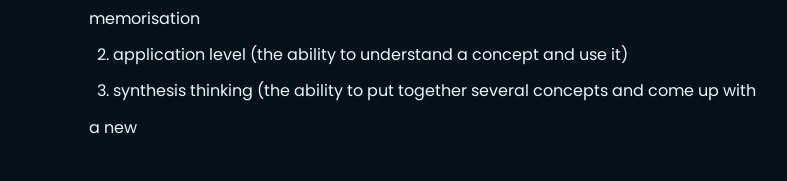memorisation
  2. application level (the ability to understand a concept and use it)
  3. synthesis thinking (the ability to put together several concepts and come up with a new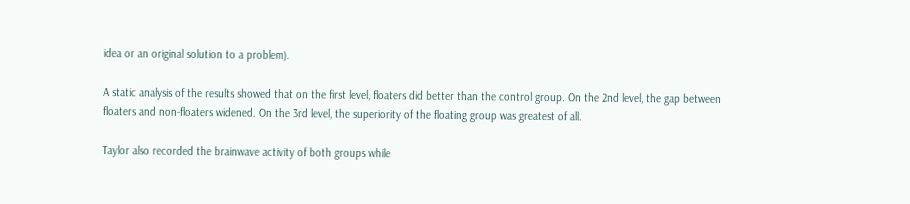idea or an original solution to a problem).

A static analysis of the results showed that on the first level, floaters did better than the control group. On the 2nd level, the gap between floaters and non-floaters widened. On the 3rd level, the superiority of the floating group was greatest of all.

Taylor also recorded the brainwave activity of both groups while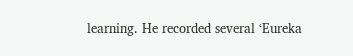learning. He recorded several ‘Eureka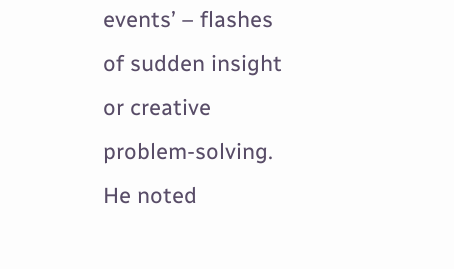events’ – flashes of sudden insight or creative problem-solving. He noted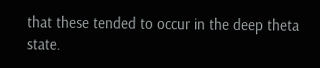that these tended to occur in the deep theta state.